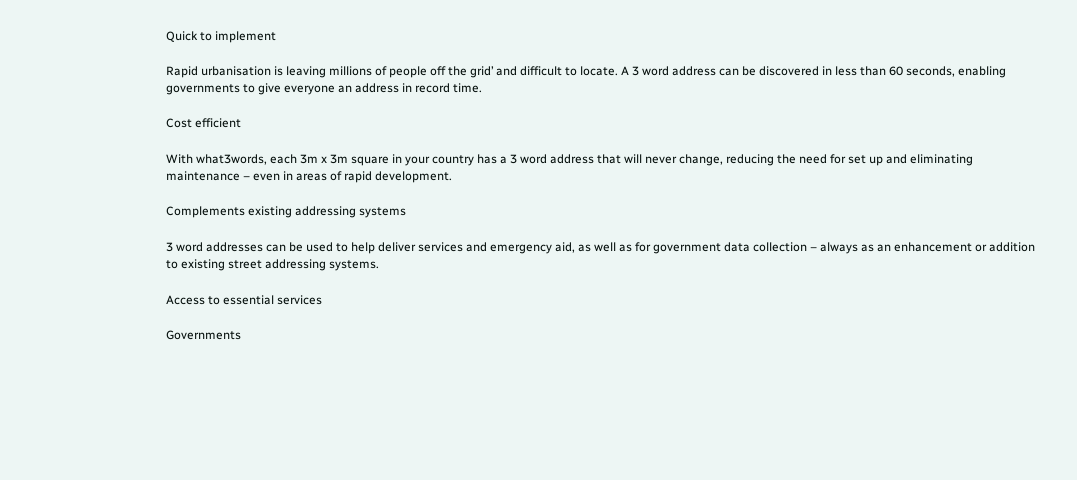Quick to implement

Rapid urbanisation is leaving millions of people off the grid’ and difficult to locate. A 3 word address can be discovered in less than 60 seconds, enabling governments to give everyone an address in record time.

Cost efficient

With what3words, each 3m x 3m square in your country has a 3 word address that will never change, reducing the need for set up and eliminating maintenance – even in areas of rapid development.

Complements existing addressing systems

3 word addresses can be used to help deliver services and emergency aid, as well as for government data collection – always as an enhancement or addition to existing street addressing systems.

Access to essential services

Governments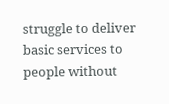struggle to deliver basic services to people without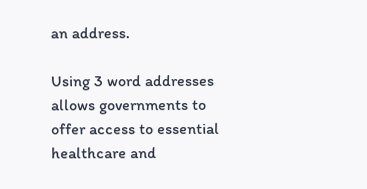an address.

Using 3 word addresses allows governments to offer access to essential healthcare and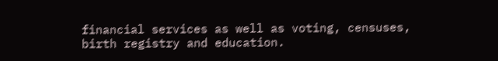financial services as well as voting, censuses, birth registry and education.